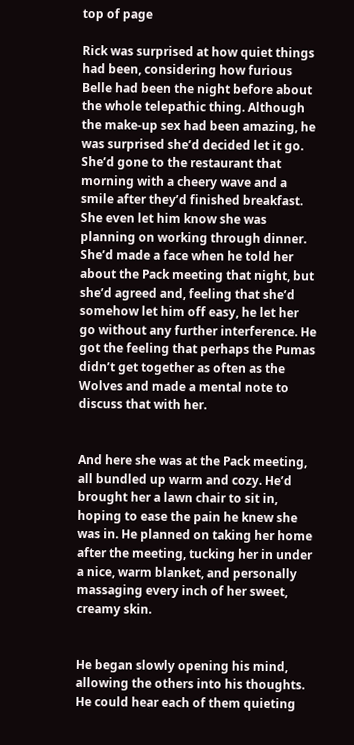top of page

Rick was surprised at how quiet things had been, considering how furious Belle had been the night before about the whole telepathic thing. Although the make-up sex had been amazing, he was surprised she’d decided let it go. She’d gone to the restaurant that morning with a cheery wave and a smile after they’d finished breakfast. She even let him know she was planning on working through dinner. She’d made a face when he told her about the Pack meeting that night, but she’d agreed and, feeling that she’d somehow let him off easy, he let her go without any further interference. He got the feeling that perhaps the Pumas didn’t get together as often as the Wolves and made a mental note to discuss that with her.


And here she was at the Pack meeting, all bundled up warm and cozy. He’d brought her a lawn chair to sit in, hoping to ease the pain he knew she was in. He planned on taking her home after the meeting, tucking her in under a nice, warm blanket, and personally massaging every inch of her sweet, creamy skin.


He began slowly opening his mind, allowing the others into his thoughts. He could hear each of them quieting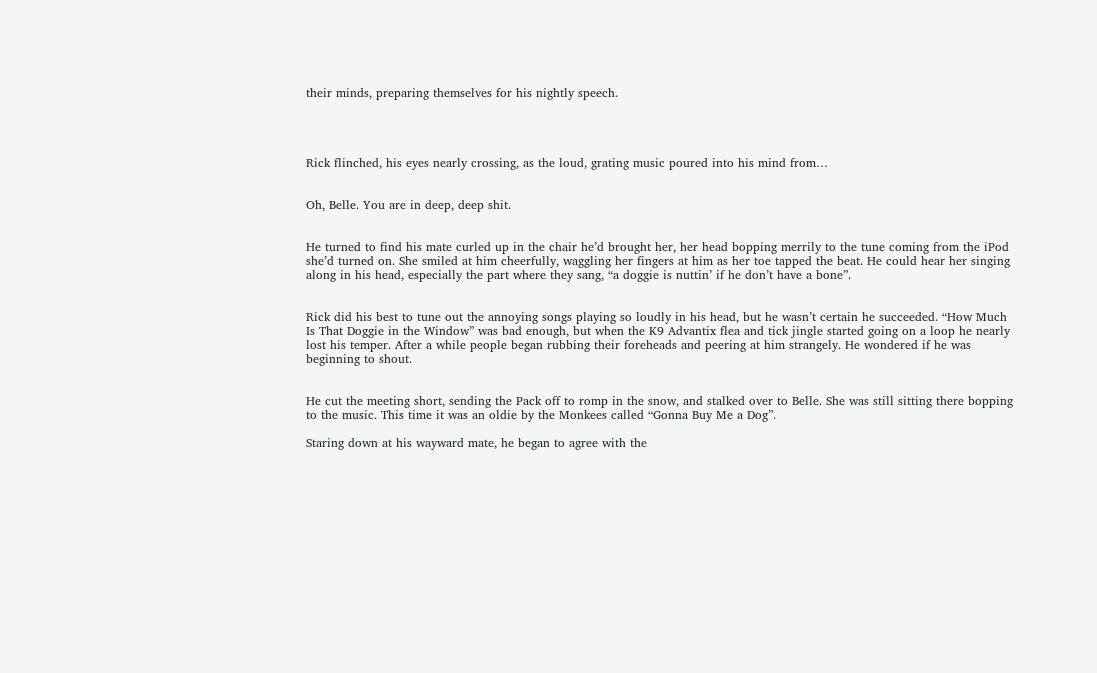their minds, preparing themselves for his nightly speech.




Rick flinched, his eyes nearly crossing, as the loud, grating music poured into his mind from…


Oh, Belle. You are in deep, deep shit.


He turned to find his mate curled up in the chair he’d brought her, her head bopping merrily to the tune coming from the iPod she’d turned on. She smiled at him cheerfully, waggling her fingers at him as her toe tapped the beat. He could hear her singing along in his head, especially the part where they sang, “a doggie is nuttin’ if he don’t have a bone”.


Rick did his best to tune out the annoying songs playing so loudly in his head, but he wasn’t certain he succeeded. “How Much Is That Doggie in the Window” was bad enough, but when the K9 Advantix flea and tick jingle started going on a loop he nearly lost his temper. After a while people began rubbing their foreheads and peering at him strangely. He wondered if he was beginning to shout.


He cut the meeting short, sending the Pack off to romp in the snow, and stalked over to Belle. She was still sitting there bopping to the music. This time it was an oldie by the Monkees called “Gonna Buy Me a Dog”.

Staring down at his wayward mate, he began to agree with the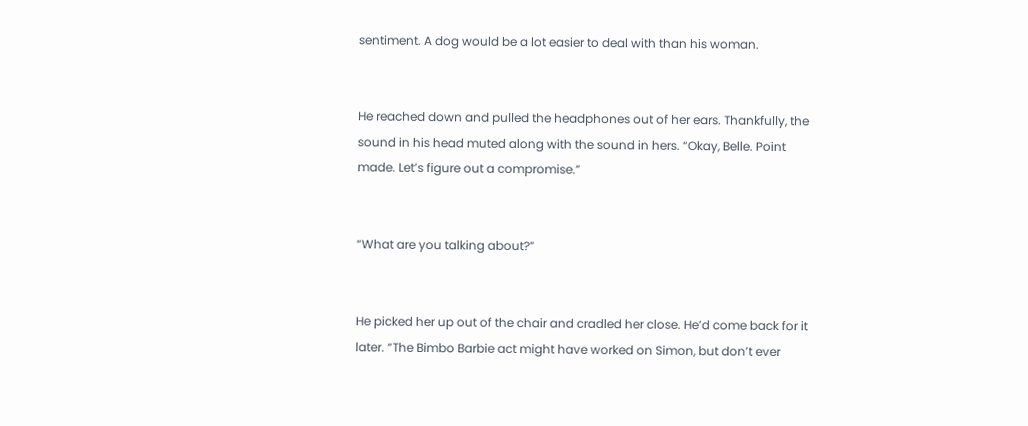sentiment. A dog would be a lot easier to deal with than his woman.


He reached down and pulled the headphones out of her ears. Thankfully, the sound in his head muted along with the sound in hers. “Okay, Belle. Point made. Let’s figure out a compromise.”


“What are you talking about?”


He picked her up out of the chair and cradled her close. He’d come back for it later. “The Bimbo Barbie act might have worked on Simon, but don’t ever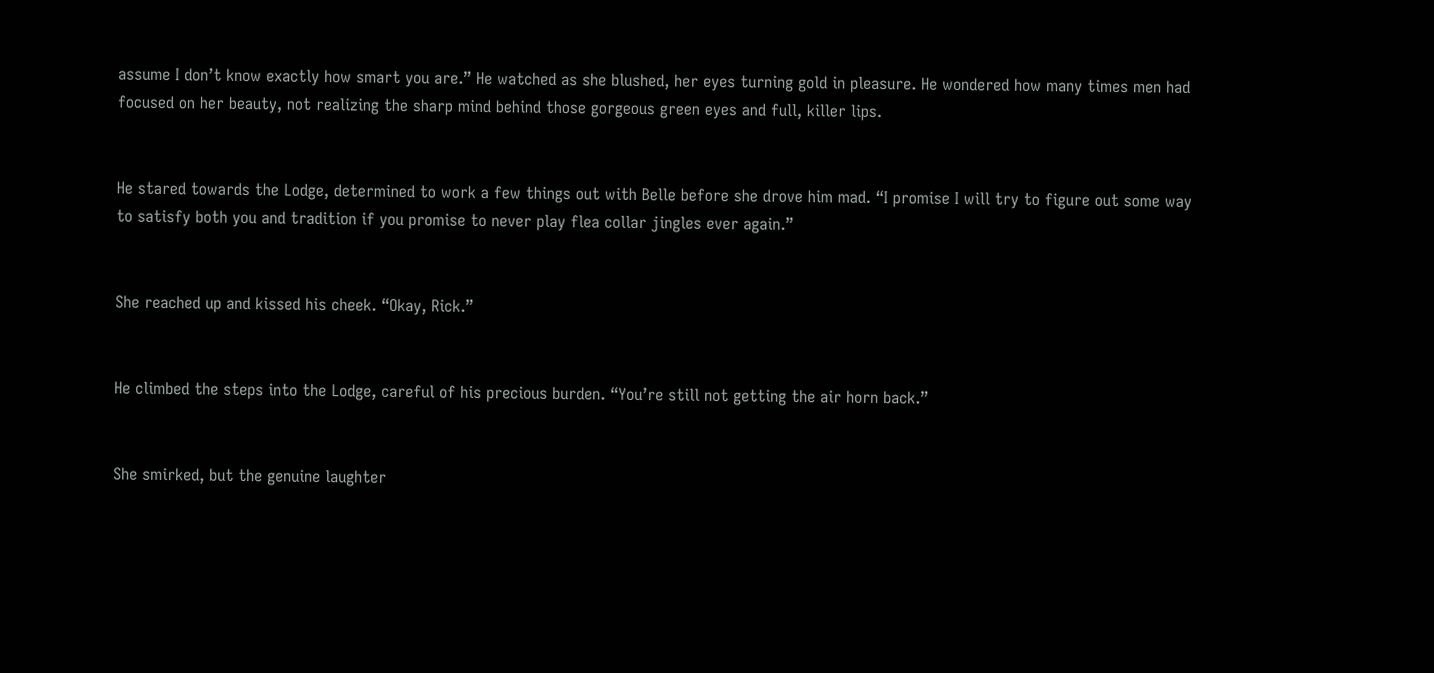assume I don’t know exactly how smart you are.” He watched as she blushed, her eyes turning gold in pleasure. He wondered how many times men had focused on her beauty, not realizing the sharp mind behind those gorgeous green eyes and full, killer lips.


He stared towards the Lodge, determined to work a few things out with Belle before she drove him mad. “I promise I will try to figure out some way to satisfy both you and tradition if you promise to never play flea collar jingles ever again.”


She reached up and kissed his cheek. “Okay, Rick.”


He climbed the steps into the Lodge, careful of his precious burden. “You’re still not getting the air horn back.”


She smirked, but the genuine laughter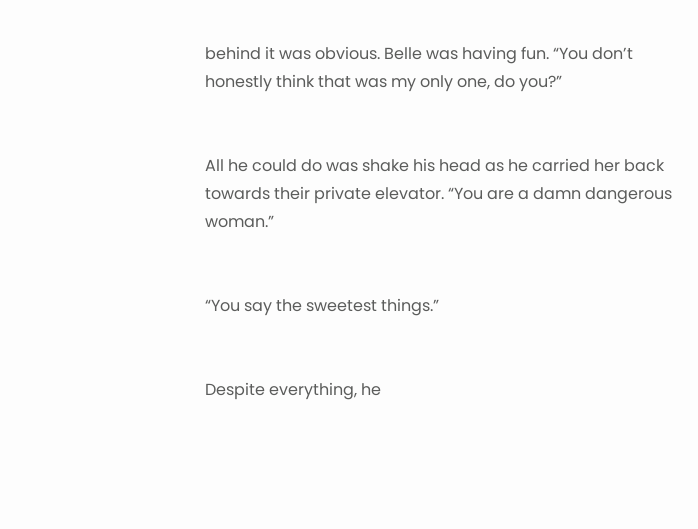behind it was obvious. Belle was having fun. “You don’t honestly think that was my only one, do you?”


All he could do was shake his head as he carried her back towards their private elevator. “You are a damn dangerous woman.”


“You say the sweetest things.”


Despite everything, he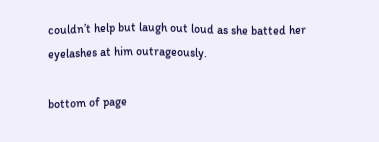couldn’t help but laugh out loud as she batted her eyelashes at him outrageously.

bottom of page